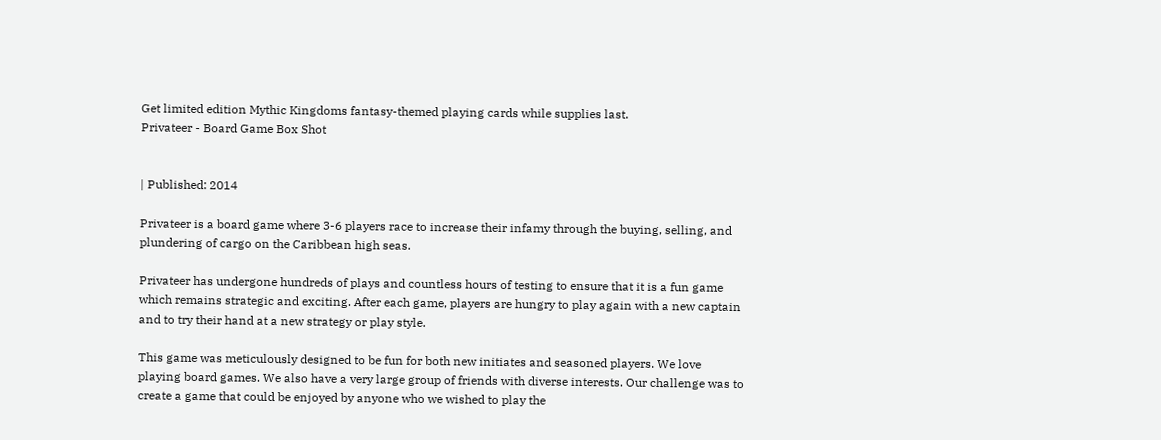Get limited edition Mythic Kingdoms fantasy-themed playing cards while supplies last.
Privateer - Board Game Box Shot


| Published: 2014

Privateer is a board game where 3-6 players race to increase their infamy through the buying, selling, and plundering of cargo on the Caribbean high seas.

Privateer has undergone hundreds of plays and countless hours of testing to ensure that it is a fun game which remains strategic and exciting. After each game, players are hungry to play again with a new captain and to try their hand at a new strategy or play style.

This game was meticulously designed to be fun for both new initiates and seasoned players. We love playing board games. We also have a very large group of friends with diverse interests. Our challenge was to create a game that could be enjoyed by anyone who we wished to play the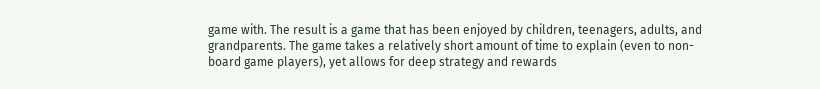game with. The result is a game that has been enjoyed by children, teenagers, adults, and grandparents. The game takes a relatively short amount of time to explain (even to non-board game players), yet allows for deep strategy and rewards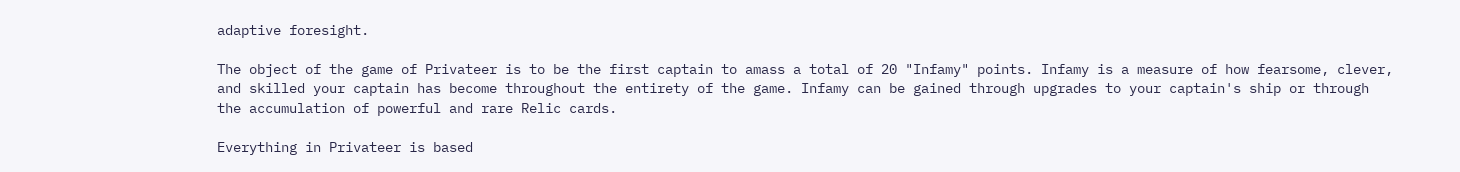adaptive foresight.

The object of the game of Privateer is to be the first captain to amass a total of 20 "Infamy" points. Infamy is a measure of how fearsome, clever, and skilled your captain has become throughout the entirety of the game. Infamy can be gained through upgrades to your captain's ship or through the accumulation of powerful and rare Relic cards.

Everything in Privateer is based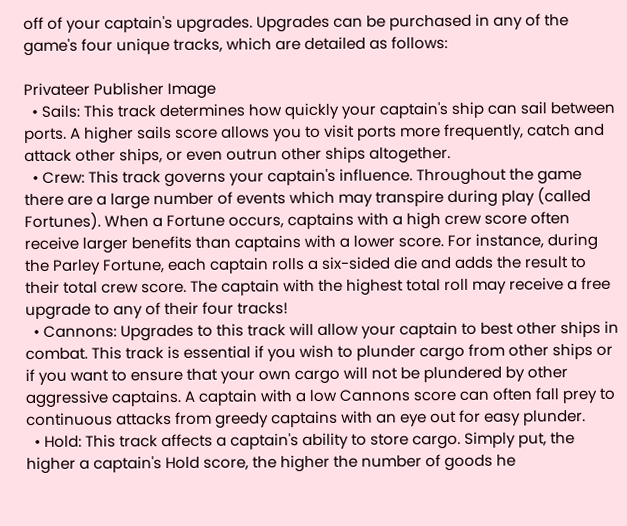off of your captain's upgrades. Upgrades can be purchased in any of the game's four unique tracks, which are detailed as follows:

Privateer Publisher Image
  • Sails: This track determines how quickly your captain's ship can sail between ports. A higher sails score allows you to visit ports more frequently, catch and attack other ships, or even outrun other ships altogether.
  • Crew: This track governs your captain's influence. Throughout the game there are a large number of events which may transpire during play (called Fortunes). When a Fortune occurs, captains with a high crew score often receive larger benefits than captains with a lower score. For instance, during the Parley Fortune, each captain rolls a six-sided die and adds the result to their total crew score. The captain with the highest total roll may receive a free upgrade to any of their four tracks!
  • Cannons: Upgrades to this track will allow your captain to best other ships in combat. This track is essential if you wish to plunder cargo from other ships or if you want to ensure that your own cargo will not be plundered by other aggressive captains. A captain with a low Cannons score can often fall prey to continuous attacks from greedy captains with an eye out for easy plunder.
  • Hold: This track affects a captain's ability to store cargo. Simply put, the higher a captain's Hold score, the higher the number of goods he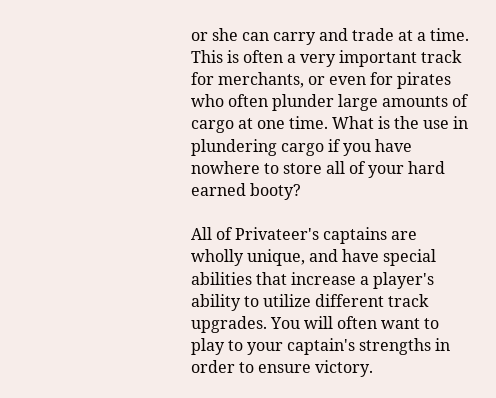or she can carry and trade at a time. This is often a very important track for merchants, or even for pirates who often plunder large amounts of cargo at one time. What is the use in plundering cargo if you have nowhere to store all of your hard earned booty?

All of Privateer's captains are wholly unique, and have special abilities that increase a player's ability to utilize different track upgrades. You will often want to play to your captain's strengths in order to ensure victory.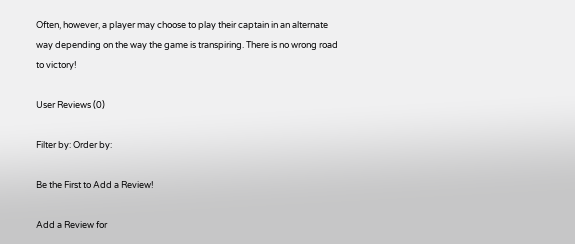Often, however, a player may choose to play their captain in an alternate way depending on the way the game is transpiring. There is no wrong road to victory!

User Reviews (0)

Filter by: Order by:

Be the First to Add a Review!

Add a Review for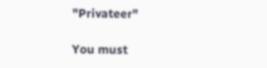"Privateer"

You must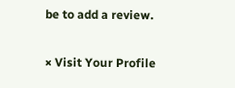be to add a review.

× Visit Your Profile